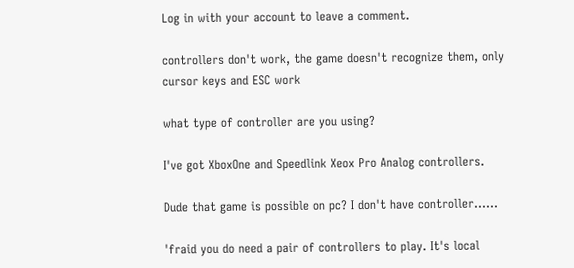Log in with your account to leave a comment.

controllers don't work, the game doesn't recognize them, only cursor keys and ESC work

what type of controller are you using?

I've got XboxOne and Speedlink Xeox Pro Analog controllers.

Dude that game is possible on pc? I don't have controller......

'fraid you do need a pair of controllers to play. It's local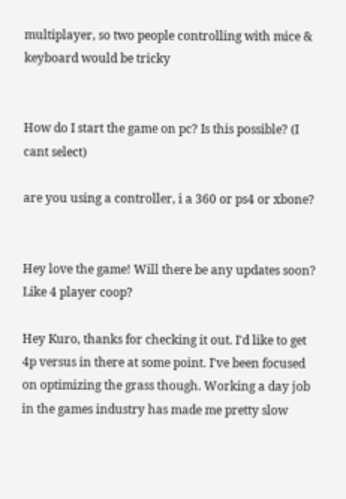multiplayer, so two people controlling with mice & keyboard would be tricky


How do I start the game on pc? Is this possible? (I cant select)

are you using a controller, i a 360 or ps4 or xbone?


Hey love the game! Will there be any updates soon? Like 4 player coop?

Hey Kuro, thanks for checking it out. I'd like to get 4p versus in there at some point. I've been focused on optimizing the grass though. Working a day job in the games industry has made me pretty slow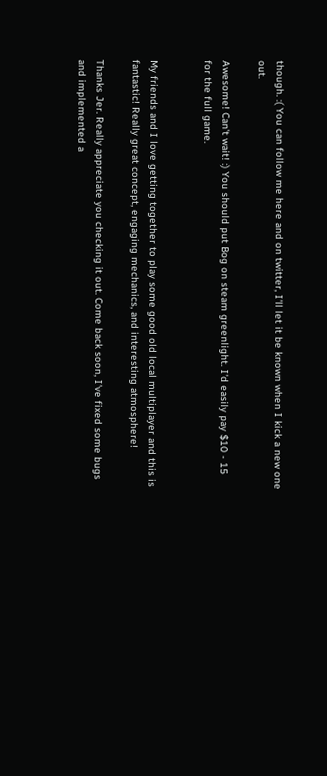though. :( You can follow me here and on twitter, I'll let it be known when I kick a new one out.

Awesome! Can't wait! :) You should put Bog on steam greenlight. I'd easily pay $10 - 15 for the full game.


My friends and I love getting together to play some good old local multiplayer and this is fantastic! Really great concept, engaging mechanics, and interesting atmosphere!

Thanks Jer. Really appreciate you checking it out. Come back soon, I've fixed some bugs and implemented a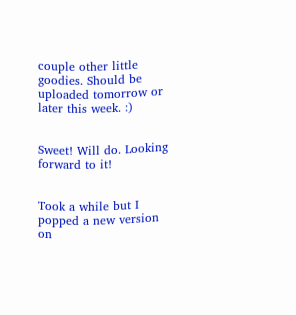couple other little goodies. Should be uploaded tomorrow or later this week. :)


Sweet! Will do. Looking forward to it!


Took a while but I popped a new version on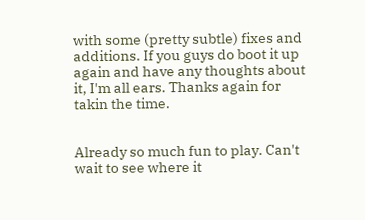with some (pretty subtle) fixes and additions. If you guys do boot it up again and have any thoughts about it, I'm all ears. Thanks again for takin the time.


Already so much fun to play. Can't wait to see where it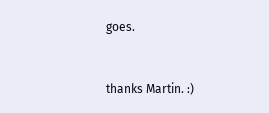goes.


thanks Martin. :)